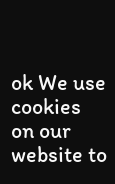ok We use cookies on our website to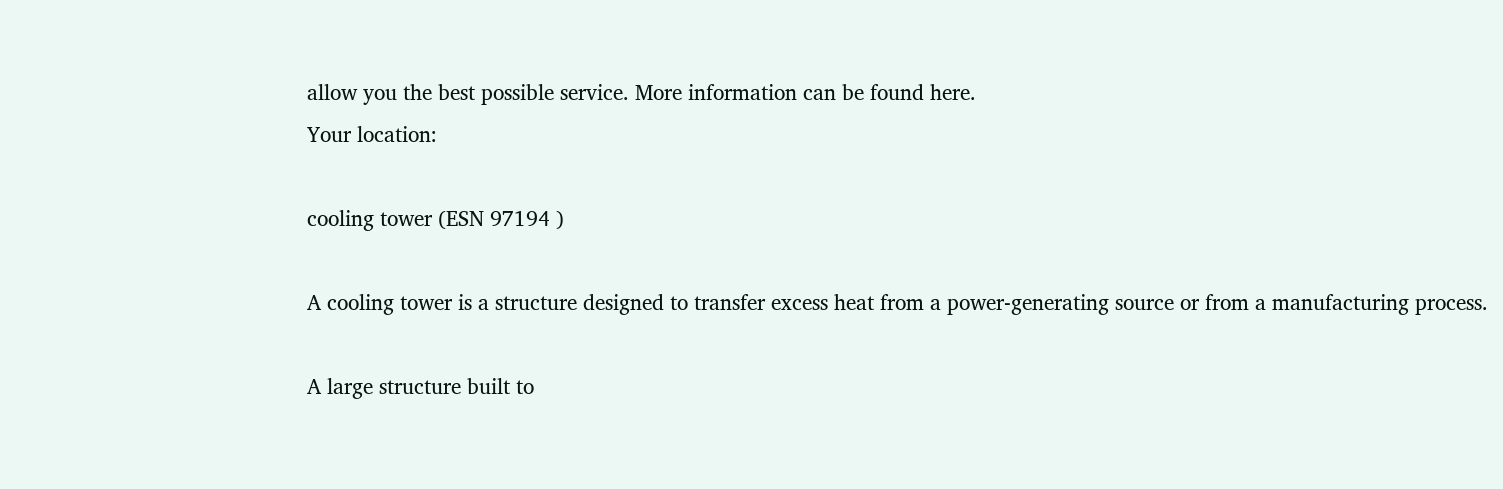allow you the best possible service. More information can be found here.
Your location:

cooling tower (ESN 97194 )

A cooling tower is a structure designed to transfer excess heat from a power-generating source or from a manufacturing process.

A large structure built to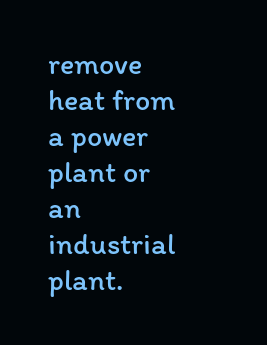remove heat from a power plant or an industrial plant.